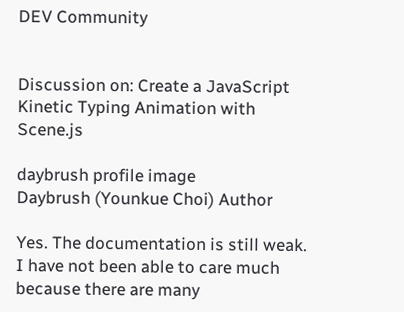DEV Community


Discussion on: Create a JavaScript Kinetic Typing Animation with Scene.js

daybrush profile image
Daybrush (Younkue Choi) Author

Yes. The documentation is still weak. I have not been able to care much because there are many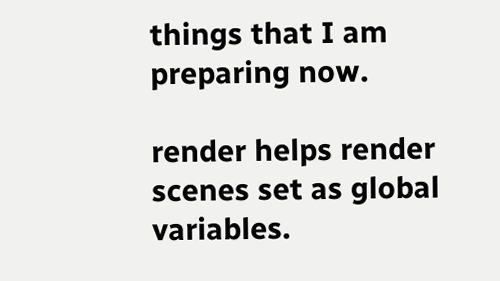things that I am preparing now.

render helps render scenes set as global variables.